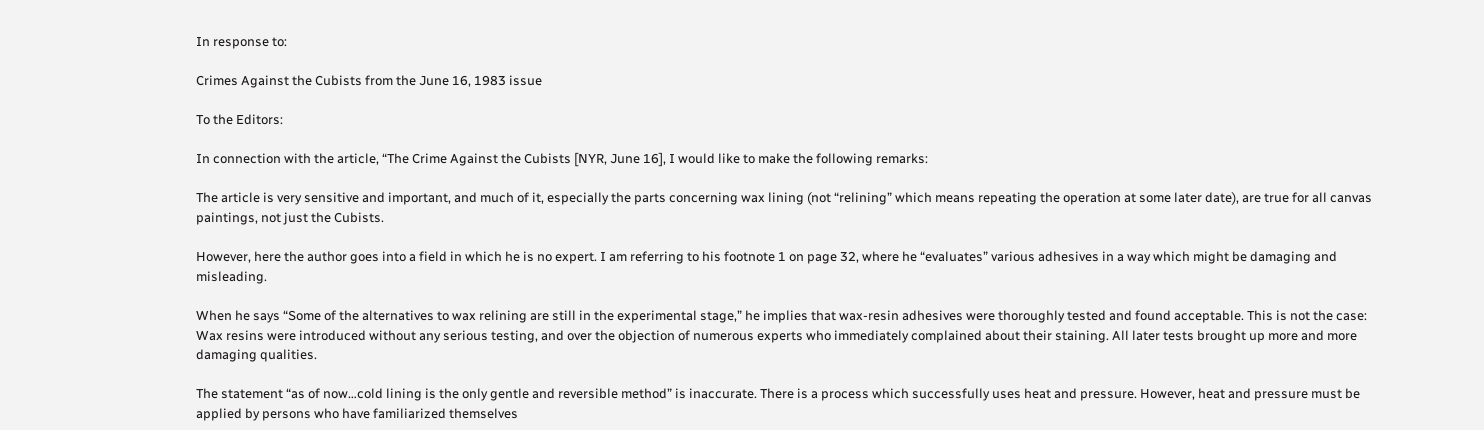In response to:

Crimes Against the Cubists from the June 16, 1983 issue

To the Editors:

In connection with the article, “The Crime Against the Cubists [NYR, June 16], I would like to make the following remarks:

The article is very sensitive and important, and much of it, especially the parts concerning wax lining (not “relining” which means repeating the operation at some later date), are true for all canvas paintings, not just the Cubists.

However, here the author goes into a field in which he is no expert. I am referring to his footnote 1 on page 32, where he “evaluates” various adhesives in a way which might be damaging and misleading.

When he says “Some of the alternatives to wax relining are still in the experimental stage,” he implies that wax-resin adhesives were thoroughly tested and found acceptable. This is not the case: Wax resins were introduced without any serious testing, and over the objection of numerous experts who immediately complained about their staining. All later tests brought up more and more damaging qualities.

The statement “as of now…cold lining is the only gentle and reversible method” is inaccurate. There is a process which successfully uses heat and pressure. However, heat and pressure must be applied by persons who have familiarized themselves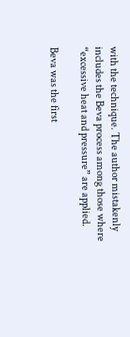with the technique. The author mistakenly includes the Beva process among those where “excessive heat and pressure” are applied.

Beva was the first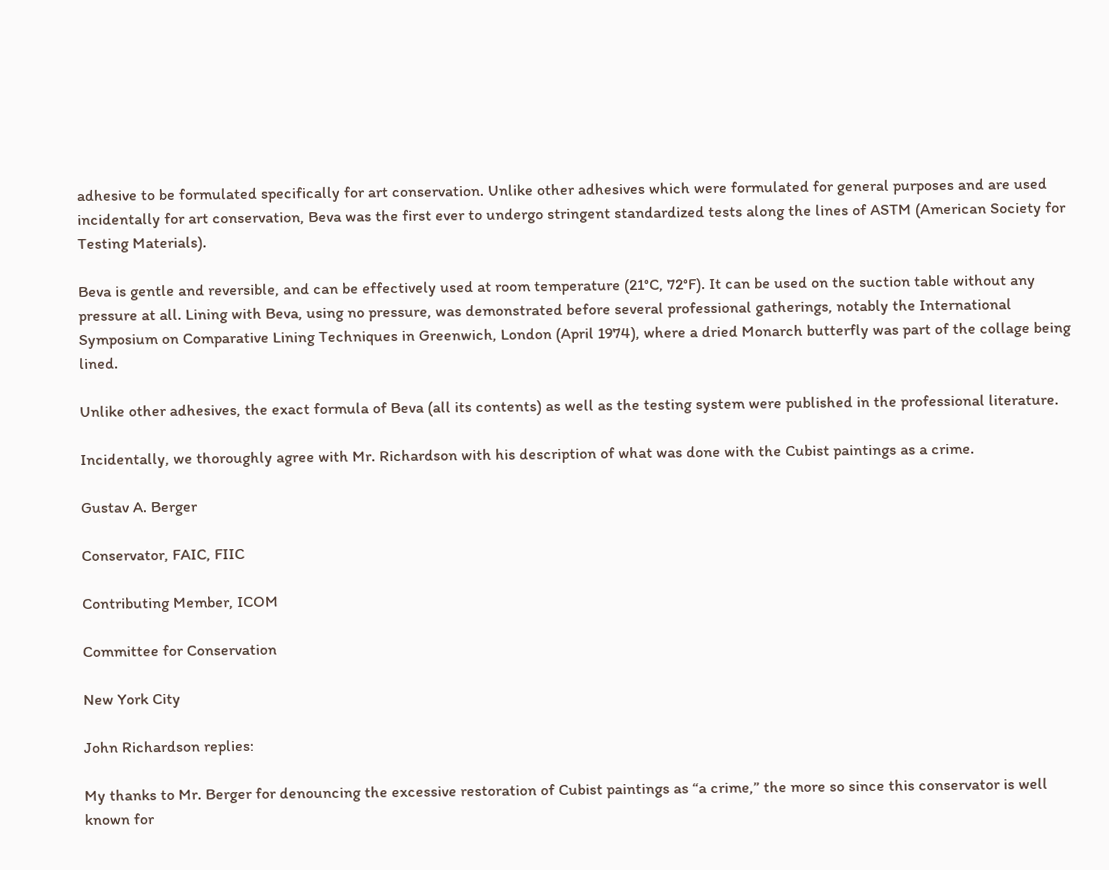adhesive to be formulated specifically for art conservation. Unlike other adhesives which were formulated for general purposes and are used incidentally for art conservation, Beva was the first ever to undergo stringent standardized tests along the lines of ASTM (American Society for Testing Materials).

Beva is gentle and reversible, and can be effectively used at room temperature (21°C, 72°F). It can be used on the suction table without any pressure at all. Lining with Beva, using no pressure, was demonstrated before several professional gatherings, notably the International Symposium on Comparative Lining Techniques in Greenwich, London (April 1974), where a dried Monarch butterfly was part of the collage being lined.

Unlike other adhesives, the exact formula of Beva (all its contents) as well as the testing system were published in the professional literature.

Incidentally, we thoroughly agree with Mr. Richardson with his description of what was done with the Cubist paintings as a crime.

Gustav A. Berger

Conservator, FAIC, FIIC

Contributing Member, ICOM

Committee for Conservation

New York City

John Richardson replies:

My thanks to Mr. Berger for denouncing the excessive restoration of Cubist paintings as “a crime,” the more so since this conservator is well known for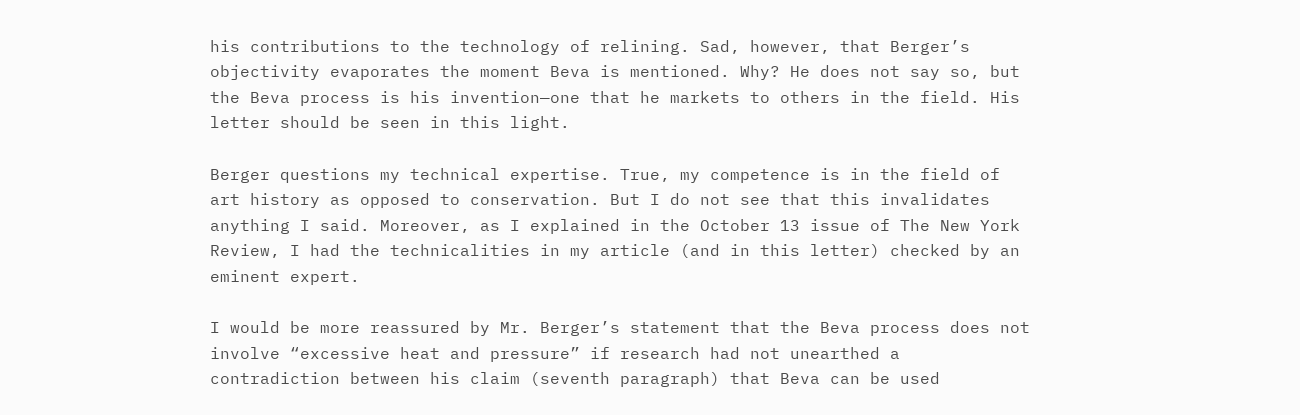his contributions to the technology of relining. Sad, however, that Berger’s objectivity evaporates the moment Beva is mentioned. Why? He does not say so, but the Beva process is his invention—one that he markets to others in the field. His letter should be seen in this light.

Berger questions my technical expertise. True, my competence is in the field of art history as opposed to conservation. But I do not see that this invalidates anything I said. Moreover, as I explained in the October 13 issue of The New York Review, I had the technicalities in my article (and in this letter) checked by an eminent expert.

I would be more reassured by Mr. Berger’s statement that the Beva process does not involve “excessive heat and pressure” if research had not unearthed a contradiction between his claim (seventh paragraph) that Beva can be used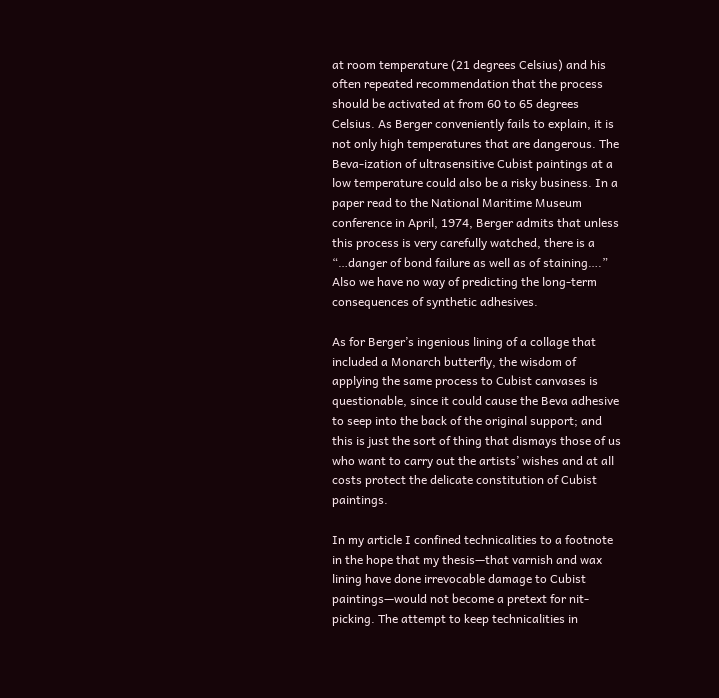at room temperature (21 degrees Celsius) and his often repeated recommendation that the process should be activated at from 60 to 65 degrees Celsius. As Berger conveniently fails to explain, it is not only high temperatures that are dangerous. The Beva-ization of ultrasensitive Cubist paintings at a low temperature could also be a risky business. In a paper read to the National Maritime Museum conference in April, 1974, Berger admits that unless this process is very carefully watched, there is a “…danger of bond failure as well as of staining….” Also we have no way of predicting the long-term consequences of synthetic adhesives.

As for Berger’s ingenious lining of a collage that included a Monarch butterfly, the wisdom of applying the same process to Cubist canvases is questionable, since it could cause the Beva adhesive to seep into the back of the original support; and this is just the sort of thing that dismays those of us who want to carry out the artists’ wishes and at all costs protect the delicate constitution of Cubist paintings.

In my article I confined technicalities to a footnote in the hope that my thesis—that varnish and wax lining have done irrevocable damage to Cubist paintings—would not become a pretext for nit-picking. The attempt to keep technicalities in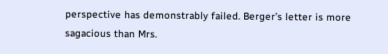perspective has demonstrably failed. Berger’s letter is more sagacious than Mrs.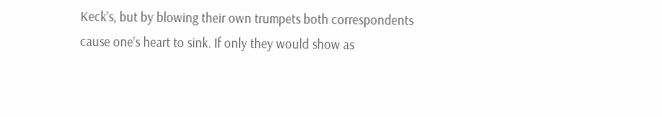Keck’s, but by blowing their own trumpets both correspondents cause one’s heart to sink. If only they would show as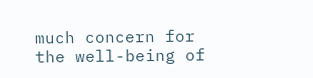much concern for the well-being of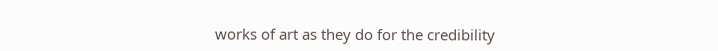works of art as they do for the credibility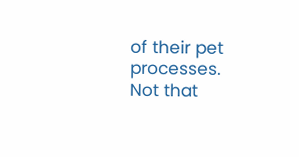of their pet processes. Not that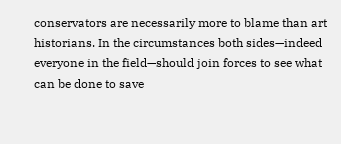conservators are necessarily more to blame than art historians. In the circumstances both sides—indeed everyone in the field—should join forces to see what can be done to save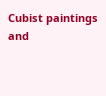Cubist paintings and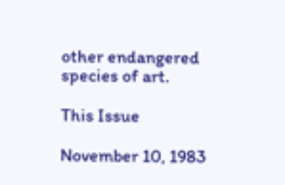other endangered species of art.

This Issue

November 10, 1983